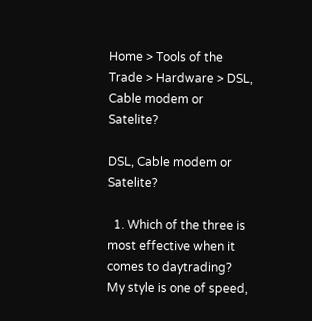Home > Tools of the Trade > Hardware > DSL, Cable modem or Satelite?

DSL, Cable modem or Satelite?

  1. Which of the three is most effective when it comes to daytrading? My style is one of speed,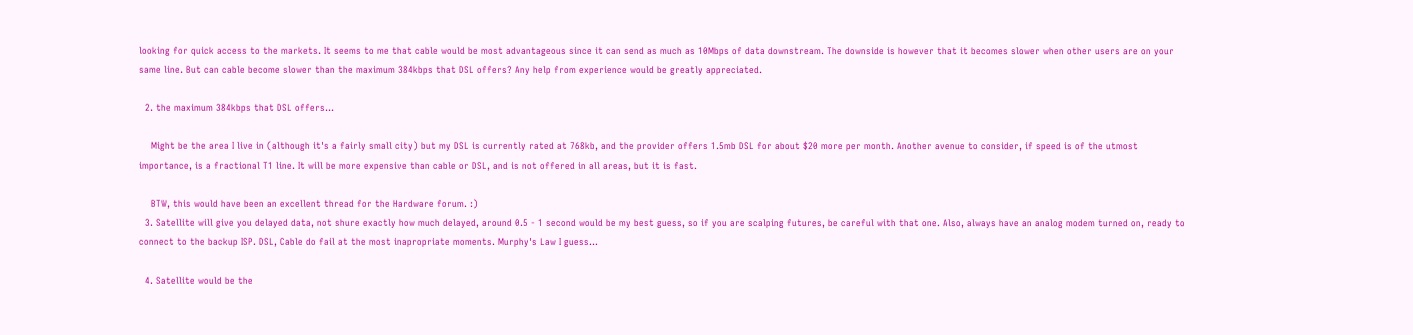looking for quick access to the markets. It seems to me that cable would be most advantageous since it can send as much as 10Mbps of data downstream. The downside is however that it becomes slower when other users are on your same line. But can cable become slower than the maximum 384kbps that DSL offers? Any help from experience would be greatly appreciated.

  2. the maximum 384kbps that DSL offers...

    Might be the area I live in (although it's a fairly small city) but my DSL is currently rated at 768kb, and the provider offers 1.5mb DSL for about $20 more per month. Another avenue to consider, if speed is of the utmost importance, is a fractional T1 line. It will be more expensive than cable or DSL, and is not offered in all areas, but it is fast.

    BTW, this would have been an excellent thread for the Hardware forum. :)
  3. Satellite will give you delayed data, not shure exactly how much delayed, around 0.5 - 1 second would be my best guess, so if you are scalping futures, be careful with that one. Also, always have an analog modem turned on, ready to connect to the backup ISP. DSL, Cable do fail at the most inapropriate moments. Murphy's Law I guess...

  4. Satellite would be the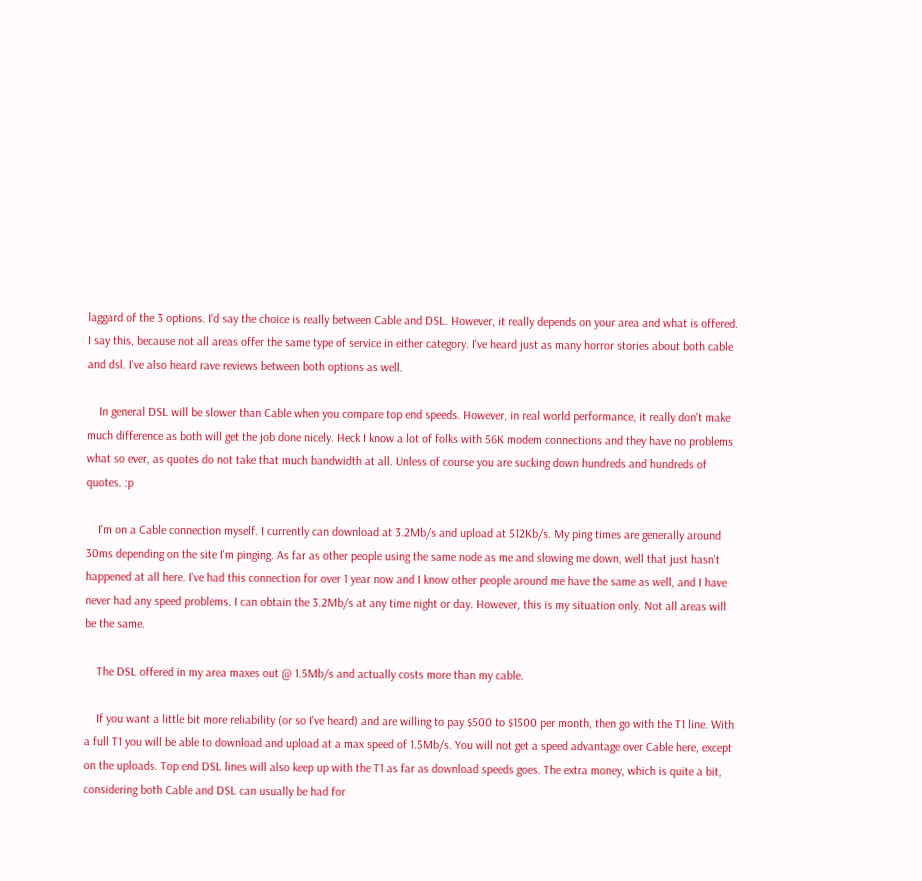laggard of the 3 options. I'd say the choice is really between Cable and DSL. However, it really depends on your area and what is offered. I say this, because not all areas offer the same type of service in either category. I've heard just as many horror stories about both cable and dsl. I've also heard rave reviews between both options as well.

    In general DSL will be slower than Cable when you compare top end speeds. However, in real world performance, it really don't make much difference as both will get the job done nicely. Heck I know a lot of folks with 56K modem connections and they have no problems what so ever, as quotes do not take that much bandwidth at all. Unless of course you are sucking down hundreds and hundreds of quotes. :p

    I'm on a Cable connection myself. I currently can download at 3.2Mb/s and upload at 512Kb/s. My ping times are generally around 30ms depending on the site I'm pinging. As far as other people using the same node as me and slowing me down, well that just hasn't happened at all here. I've had this connection for over 1 year now and I know other people around me have the same as well, and I have never had any speed problems. I can obtain the 3.2Mb/s at any time night or day. However, this is my situation only. Not all areas will be the same.

    The DSL offered in my area maxes out @ 1.5Mb/s and actually costs more than my cable.

    If you want a little bit more reliability (or so I've heard) and are willing to pay $500 to $1500 per month, then go with the T1 line. With a full T1 you will be able to download and upload at a max speed of 1.5Mb/s. You will not get a speed advantage over Cable here, except on the uploads. Top end DSL lines will also keep up with the T1 as far as download speeds goes. The extra money, which is quite a bit, considering both Cable and DSL can usually be had for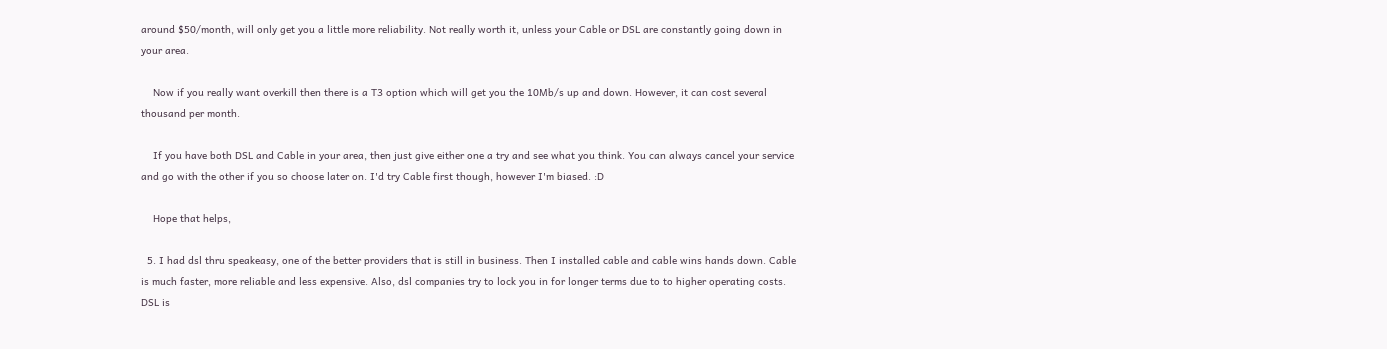around $50/month, will only get you a little more reliability. Not really worth it, unless your Cable or DSL are constantly going down in your area.

    Now if you really want overkill then there is a T3 option which will get you the 10Mb/s up and down. However, it can cost several thousand per month.

    If you have both DSL and Cable in your area, then just give either one a try and see what you think. You can always cancel your service and go with the other if you so choose later on. I'd try Cable first though, however I'm biased. :D

    Hope that helps,

  5. I had dsl thru speakeasy, one of the better providers that is still in business. Then I installed cable and cable wins hands down. Cable is much faster, more reliable and less expensive. Also, dsl companies try to lock you in for longer terms due to to higher operating costs. DSL is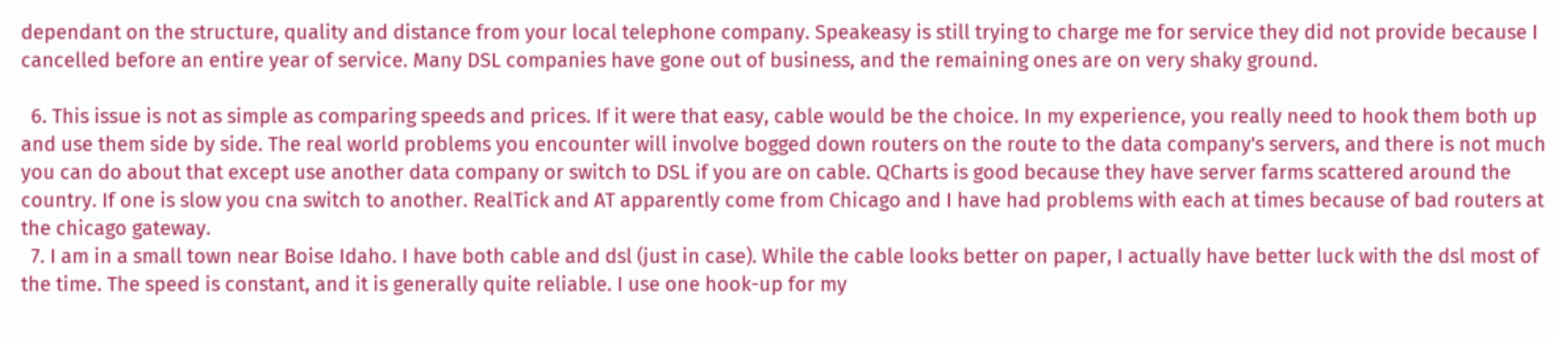dependant on the structure, quality and distance from your local telephone company. Speakeasy is still trying to charge me for service they did not provide because I cancelled before an entire year of service. Many DSL companies have gone out of business, and the remaining ones are on very shaky ground.

  6. This issue is not as simple as comparing speeds and prices. If it were that easy, cable would be the choice. In my experience, you really need to hook them both up and use them side by side. The real world problems you encounter will involve bogged down routers on the route to the data company's servers, and there is not much you can do about that except use another data company or switch to DSL if you are on cable. QCharts is good because they have server farms scattered around the country. If one is slow you cna switch to another. RealTick and AT apparently come from Chicago and I have had problems with each at times because of bad routers at the chicago gateway.
  7. I am in a small town near Boise Idaho. I have both cable and dsl (just in case). While the cable looks better on paper, I actually have better luck with the dsl most of the time. The speed is constant, and it is generally quite reliable. I use one hook-up for my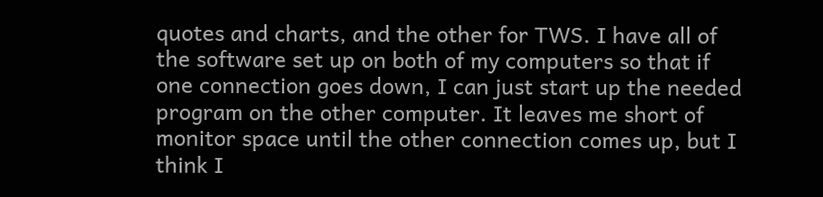quotes and charts, and the other for TWS. I have all of the software set up on both of my computers so that if one connection goes down, I can just start up the needed program on the other computer. It leaves me short of monitor space until the other connection comes up, but I think I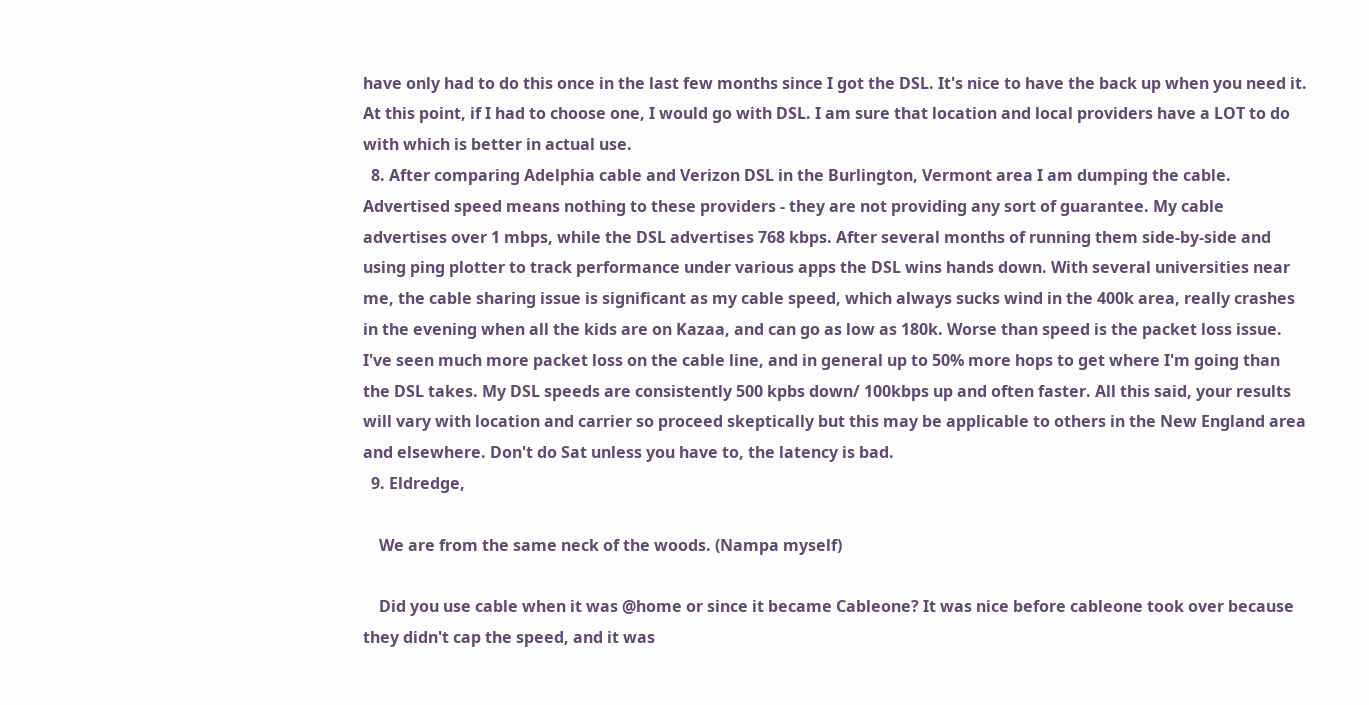have only had to do this once in the last few months since I got the DSL. It's nice to have the back up when you need it. At this point, if I had to choose one, I would go with DSL. I am sure that location and local providers have a LOT to do with which is better in actual use.
  8. After comparing Adelphia cable and Verizon DSL in the Burlington, Vermont area I am dumping the cable. Advertised speed means nothing to these providers - they are not providing any sort of guarantee. My cable advertises over 1 mbps, while the DSL advertises 768 kbps. After several months of running them side-by-side and using ping plotter to track performance under various apps the DSL wins hands down. With several universities near me, the cable sharing issue is significant as my cable speed, which always sucks wind in the 400k area, really crashes in the evening when all the kids are on Kazaa, and can go as low as 180k. Worse than speed is the packet loss issue. I've seen much more packet loss on the cable line, and in general up to 50% more hops to get where I'm going than the DSL takes. My DSL speeds are consistently 500 kpbs down/ 100kbps up and often faster. All this said, your results will vary with location and carrier so proceed skeptically but this may be applicable to others in the New England area and elsewhere. Don't do Sat unless you have to, the latency is bad.
  9. Eldredge,

    We are from the same neck of the woods. (Nampa myself)

    Did you use cable when it was @home or since it became Cableone? It was nice before cableone took over because they didn't cap the speed, and it was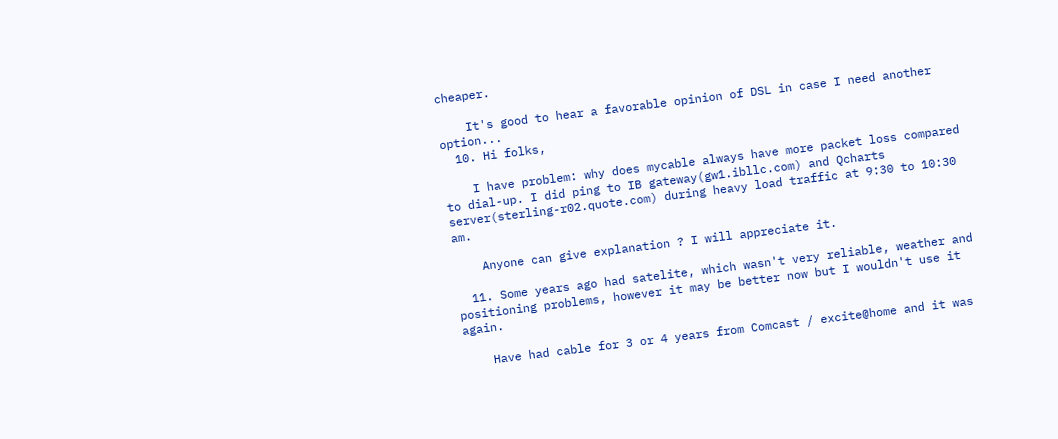cheaper.

    It's good to hear a favorable opinion of DSL in case I need another option...
  10. Hi folks,

    I have problem: why does mycable always have more packet loss compared to dial-up. I did ping to IB gateway(gw1.ibllc.com) and Qcharts server(sterling-r02.quote.com) during heavy load traffic at 9:30 to 10:30 am.

    Anyone can give explanation ? I will appreciate it.

  11. Some years ago had satelite, which wasn't very reliable, weather and positioning problems, however it may be better now but I wouldn't use it again.

    Have had cable for 3 or 4 years from Comcast / excite@home and it was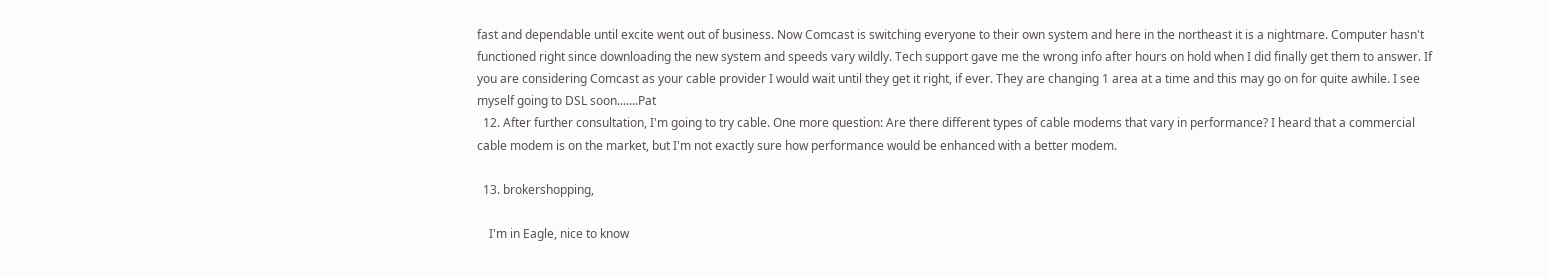fast and dependable until excite went out of business. Now Comcast is switching everyone to their own system and here in the northeast it is a nightmare. Computer hasn't functioned right since downloading the new system and speeds vary wildly. Tech support gave me the wrong info after hours on hold when I did finally get them to answer. If you are considering Comcast as your cable provider I would wait until they get it right, if ever. They are changing 1 area at a time and this may go on for quite awhile. I see myself going to DSL soon.......Pat
  12. After further consultation, I'm going to try cable. One more question: Are there different types of cable modems that vary in performance? I heard that a commercial cable modem is on the market, but I'm not exactly sure how performance would be enhanced with a better modem.

  13. brokershopping,

    I'm in Eagle, nice to know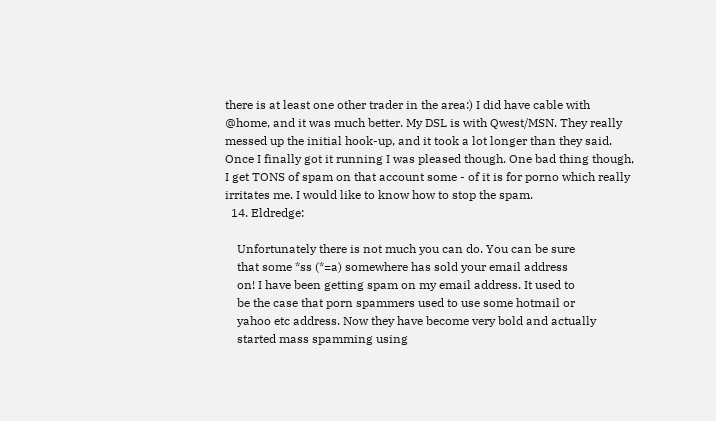there is at least one other trader in the area:) I did have cable with @home, and it was much better. My DSL is with Qwest/MSN. They really messed up the initial hook-up, and it took a lot longer than they said. Once I finally got it running I was pleased though. One bad thing though, I get TONS of spam on that account some - of it is for porno which really irritates me. I would like to know how to stop the spam.
  14. Eldredge:

    Unfortunately there is not much you can do. You can be sure
    that some *ss (*=a) somewhere has sold your email address
    on! I have been getting spam on my email address. It used to
    be the case that porn spammers used to use some hotmail or
    yahoo etc address. Now they have become very bold and actually
    started mass spamming using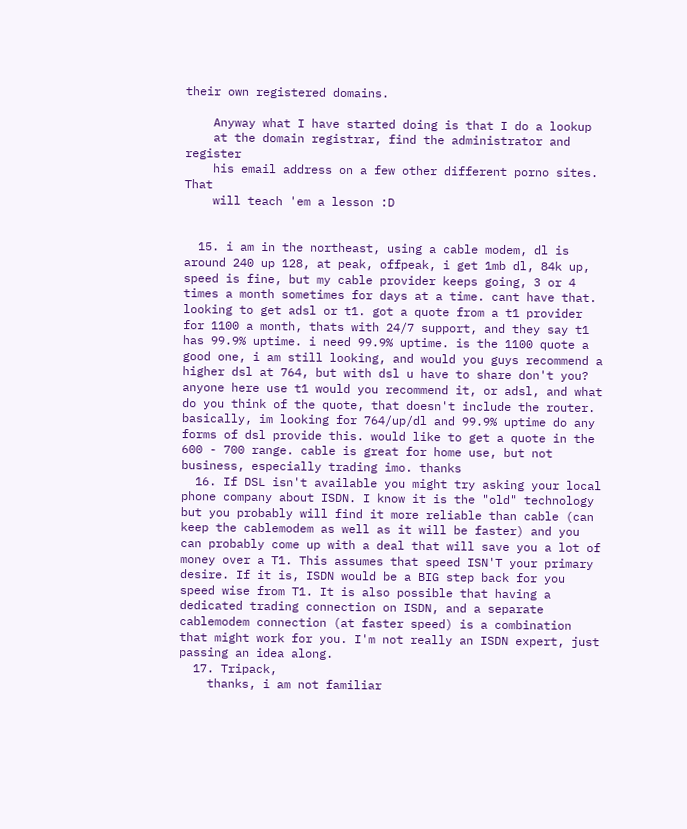their own registered domains.

    Anyway what I have started doing is that I do a lookup
    at the domain registrar, find the administrator and register
    his email address on a few other different porno sites. That
    will teach 'em a lesson :D


  15. i am in the northeast, using a cable modem, dl is around 240 up 128, at peak, offpeak, i get 1mb dl, 84k up, speed is fine, but my cable provider keeps going, 3 or 4 times a month sometimes for days at a time. cant have that. looking to get adsl or t1. got a quote from a t1 provider for 1100 a month, thats with 24/7 support, and they say t1 has 99.9% uptime. i need 99.9% uptime. is the 1100 quote a good one, i am still looking, and would you guys recommend a higher dsl at 764, but with dsl u have to share don't you? anyone here use t1 would you recommend it, or adsl, and what do you think of the quote, that doesn't include the router. basically, im looking for 764/up/dl and 99.9% uptime do any forms of dsl provide this. would like to get a quote in the 600 - 700 range. cable is great for home use, but not business, especially trading imo. thanks
  16. If DSL isn't available you might try asking your local phone company about ISDN. I know it is the "old" technology but you probably will find it more reliable than cable (can keep the cablemodem as well as it will be faster) and you can probably come up with a deal that will save you a lot of money over a T1. This assumes that speed ISN'T your primary desire. If it is, ISDN would be a BIG step back for you speed wise from T1. It is also possible that having a dedicated trading connection on ISDN, and a separate cablemodem connection (at faster speed) is a combination that might work for you. I'm not really an ISDN expert, just passing an idea along.
  17. Tripack,
    thanks, i am not familiar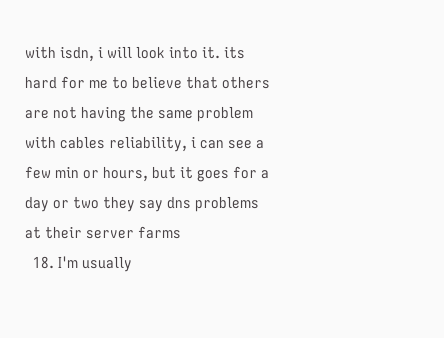with isdn, i will look into it. its hard for me to believe that others are not having the same problem with cables reliability, i can see a few min or hours, but it goes for a day or two they say dns problems at their server farms
  18. I'm usually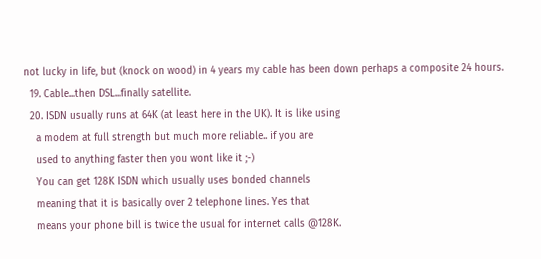not lucky in life, but (knock on wood) in 4 years my cable has been down perhaps a composite 24 hours.
  19. Cable...then DSL...finally satellite.
  20. ISDN usually runs at 64K (at least here in the UK). It is like using
    a modem at full strength but much more reliable.. if you are
    used to anything faster then you wont like it ;-)
    You can get 128K ISDN which usually uses bonded channels
    meaning that it is basically over 2 telephone lines. Yes that
    means your phone bill is twice the usual for internet calls @128K.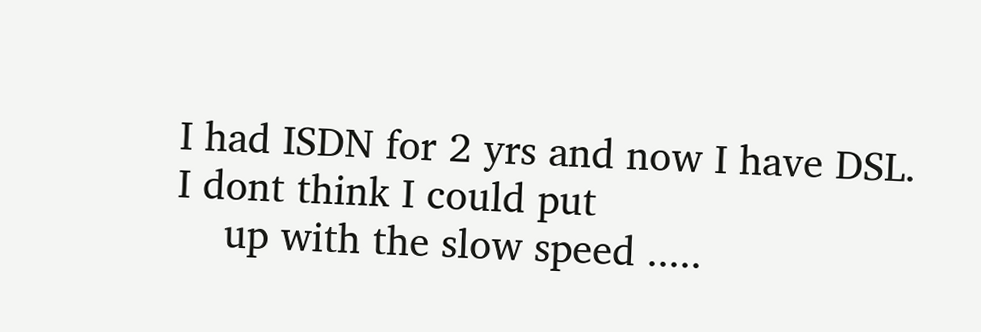I had ISDN for 2 yrs and now I have DSL. I dont think I could put
    up with the slow speed .....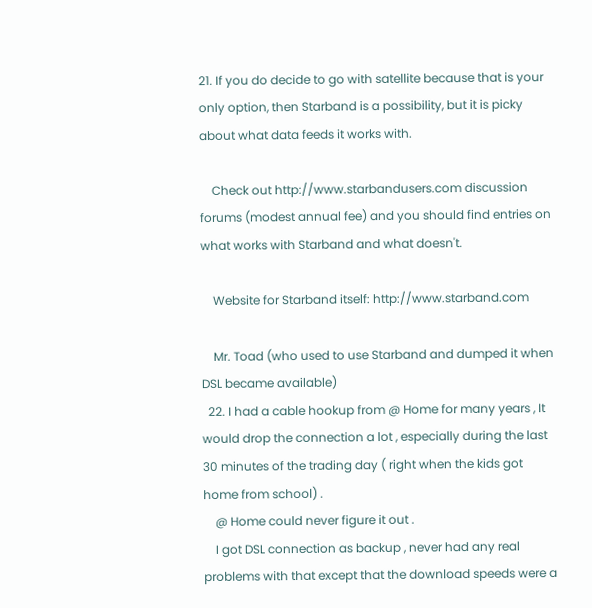21. If you do decide to go with satellite because that is your only option, then Starband is a possibility, but it is picky about what data feeds it works with.

    Check out http://www.starbandusers.com discussion forums (modest annual fee) and you should find entries on what works with Starband and what doesn't.

    Website for Starband itself: http://www.starband.com

    Mr. Toad (who used to use Starband and dumped it when DSL became available)
  22. I had a cable hookup from @ Home for many years , It would drop the connection a lot , especially during the last 30 minutes of the trading day ( right when the kids got home from school) .
    @ Home could never figure it out .
    I got DSL connection as backup , never had any real problems with that except that the download speeds were a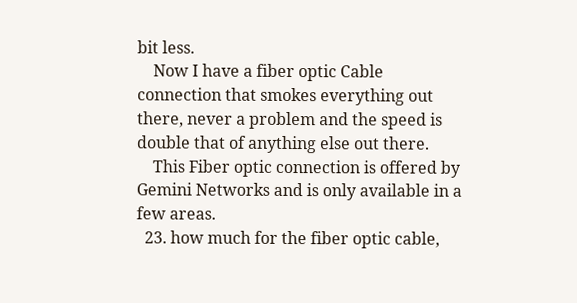bit less.
    Now I have a fiber optic Cable connection that smokes everything out there, never a problem and the speed is double that of anything else out there.
    This Fiber optic connection is offered by Gemini Networks and is only available in a few areas.
  23. how much for the fiber optic cable,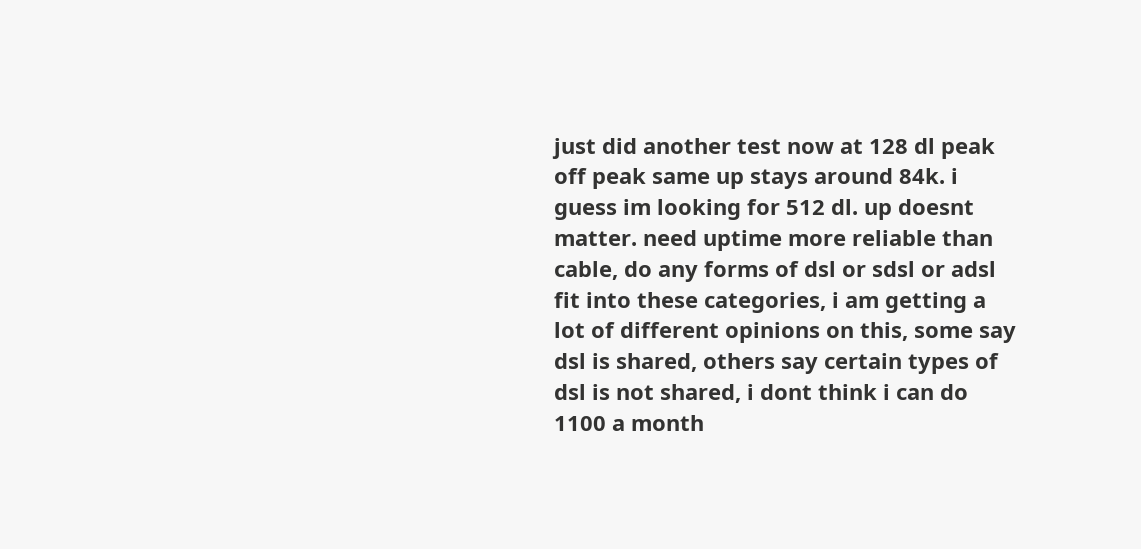just did another test now at 128 dl peak off peak same up stays around 84k. i guess im looking for 512 dl. up doesnt matter. need uptime more reliable than cable, do any forms of dsl or sdsl or adsl fit into these categories, i am getting a lot of different opinions on this, some say dsl is shared, others say certain types of dsl is not shared, i dont think i can do 1100 a month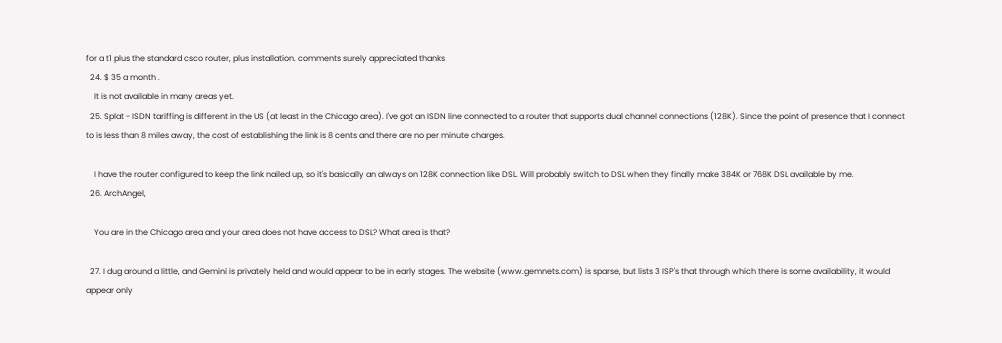for a t1 plus the standard csco router, plus installation. comments surely appreciated thanks
  24. $ 35 a month .
    It is not available in many areas yet.
  25. Splat - ISDN tariffing is different in the US (at least in the Chicago area). I've got an ISDN line connected to a router that supports dual channel connections (128K). Since the point of presence that I connect to is less than 8 miles away, the cost of establishing the link is 8 cents and there are no per minute charges.

    I have the router configured to keep the link nailed up, so it's basically an always on 128K connection like DSL. Will probably switch to DSL when they finally make 384K or 768K DSL available by me.
  26. ArchAngel,

    You are in the Chicago area and your area does not have access to DSL? What area is that?

  27. I dug around a little, and Gemini is privately held and would appear to be in early stages. The website (www.gemnets.com) is sparse, but lists 3 ISP's that through which there is some availability, it would appear only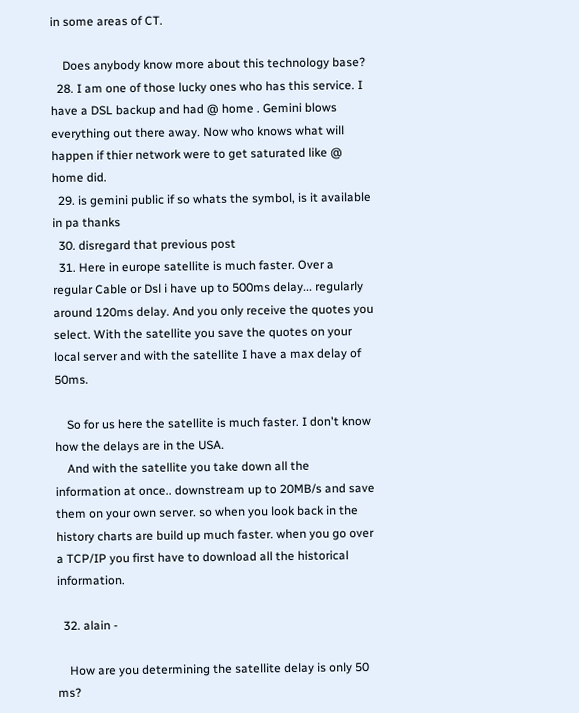in some areas of CT.

    Does anybody know more about this technology base?
  28. I am one of those lucky ones who has this service. I have a DSL backup and had @ home . Gemini blows everything out there away. Now who knows what will happen if thier network were to get saturated like @ home did.
  29. is gemini public if so whats the symbol, is it available in pa thanks
  30. disregard that previous post
  31. Here in europe satellite is much faster. Over a regular Cable or Dsl i have up to 500ms delay... regularly around 120ms delay. And you only receive the quotes you select. With the satellite you save the quotes on your local server and with the satellite I have a max delay of 50ms.

    So for us here the satellite is much faster. I don't know how the delays are in the USA.
    And with the satellite you take down all the information at once.. downstream up to 20MB/s and save them on your own server. so when you look back in the history charts are build up much faster. when you go over a TCP/IP you first have to download all the historical information.

  32. alain -

    How are you determining the satellite delay is only 50 ms?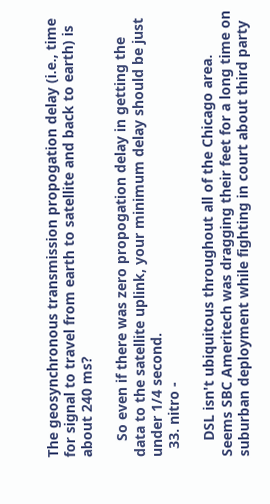The geosynchronous transmission propogation delay (i.e., time for signal to travel from earth to satellite and back to earth) is about 240 ms?

    So even if there was zero propogation delay in getting the data to the satellite uplink, your minimum delay should be just under 1/4 second.
  33. nitro -

    DSL isn't ubiquitous throughout all of the Chicago area. Seems SBC Ameritech was dragging their feet for a long time on suburban deployment while fighting in court about third party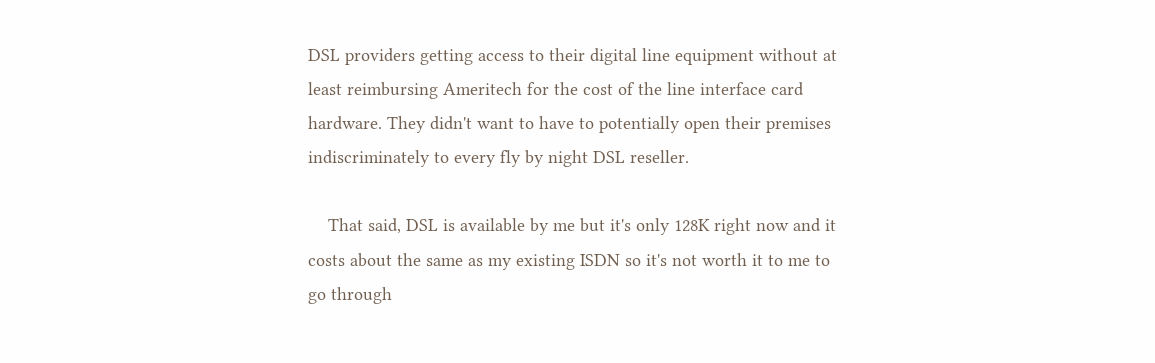DSL providers getting access to their digital line equipment without at least reimbursing Ameritech for the cost of the line interface card hardware. They didn't want to have to potentially open their premises indiscriminately to every fly by night DSL reseller.

    That said, DSL is available by me but it's only 128K right now and it costs about the same as my existing ISDN so it's not worth it to me to go through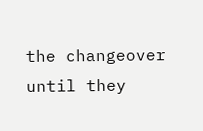the changeover until they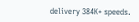delivery 384K+ speeds.